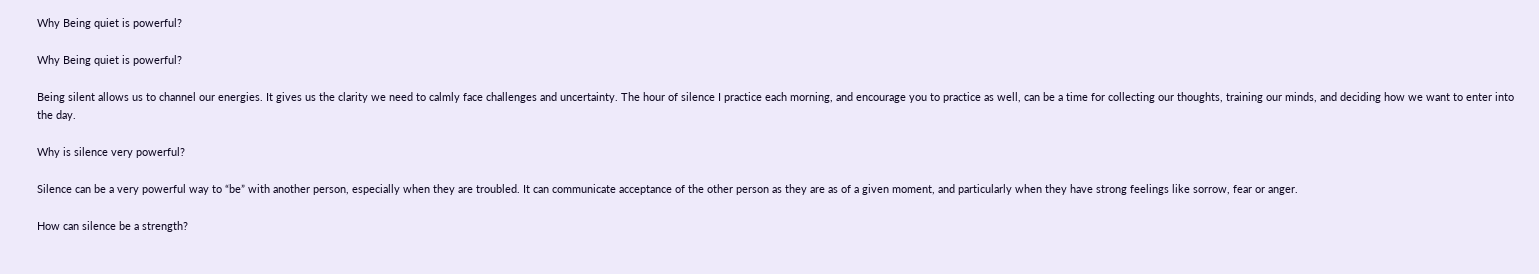Why Being quiet is powerful?

Why Being quiet is powerful?

Being silent allows us to channel our energies. It gives us the clarity we need to calmly face challenges and uncertainty. The hour of silence I practice each morning, and encourage you to practice as well, can be a time for collecting our thoughts, training our minds, and deciding how we want to enter into the day.

Why is silence very powerful?

Silence can be a very powerful way to “be” with another person, especially when they are troubled. It can communicate acceptance of the other person as they are as of a given moment, and particularly when they have strong feelings like sorrow, fear or anger.

How can silence be a strength?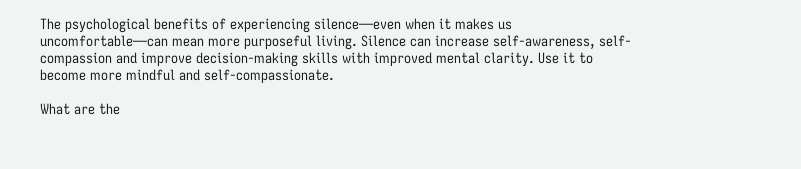The psychological benefits of experiencing silence—even when it makes us uncomfortable—can mean more purposeful living. Silence can increase self-awareness, self-compassion and improve decision-making skills with improved mental clarity. Use it to become more mindful and self-compassionate.

What are the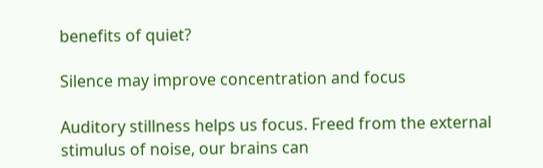benefits of quiet?

Silence may improve concentration and focus

Auditory stillness helps us focus. Freed from the external stimulus of noise, our brains can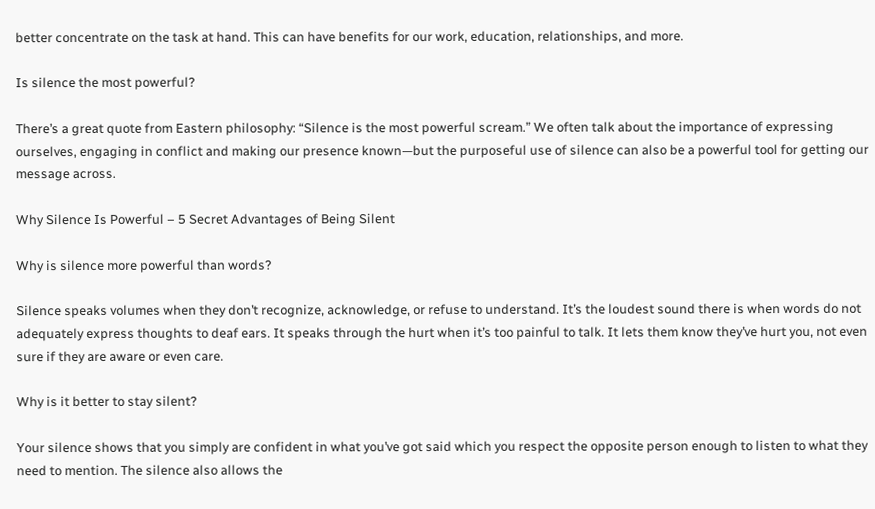better concentrate on the task at hand. This can have benefits for our work, education, relationships, and more.

Is silence the most powerful?

There’s a great quote from Eastern philosophy: “Silence is the most powerful scream.” We often talk about the importance of expressing ourselves, engaging in conflict and making our presence known—but the purposeful use of silence can also be a powerful tool for getting our message across.

Why Silence Is Powerful – 5 Secret Advantages of Being Silent

Why is silence more powerful than words?

Silence speaks volumes when they don’t recognize, acknowledge, or refuse to understand. It’s the loudest sound there is when words do not adequately express thoughts to deaf ears. It speaks through the hurt when it’s too painful to talk. It lets them know they’ve hurt you, not even sure if they are aware or even care.

Why is it better to stay silent?

Your silence shows that you simply are confident in what you’ve got said which you respect the opposite person enough to listen to what they need to mention. The silence also allows the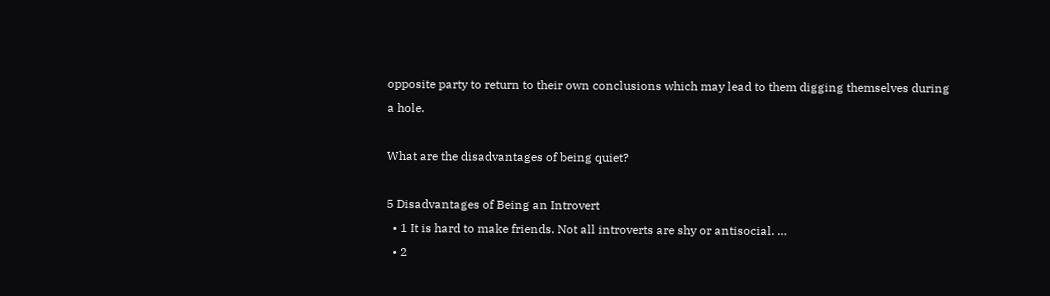opposite party to return to their own conclusions which may lead to them digging themselves during a hole.

What are the disadvantages of being quiet?

5 Disadvantages of Being an Introvert
  • 1 It is hard to make friends. Not all introverts are shy or antisocial. …
  • 2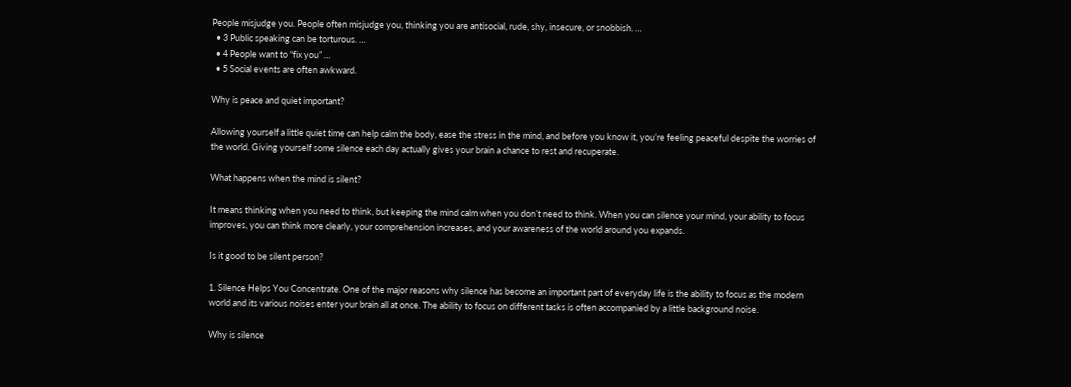People misjudge you. People often misjudge you, thinking you are antisocial, rude, shy, insecure, or snobbish. …
  • 3 Public speaking can be torturous. …
  • 4 People want to “fix you” …
  • 5 Social events are often awkward.

Why is peace and quiet important?

Allowing yourself a little quiet time can help calm the body, ease the stress in the mind, and before you know it, you’re feeling peaceful despite the worries of the world. Giving yourself some silence each day actually gives your brain a chance to rest and recuperate.

What happens when the mind is silent?

It means thinking when you need to think, but keeping the mind calm when you don’t need to think. When you can silence your mind, your ability to focus improves, you can think more clearly, your comprehension increases, and your awareness of the world around you expands.

Is it good to be silent person?

1. Silence Helps You Concentrate. One of the major reasons why silence has become an important part of everyday life is the ability to focus as the modern world and its various noises enter your brain all at once. The ability to focus on different tasks is often accompanied by a little background noise.

Why is silence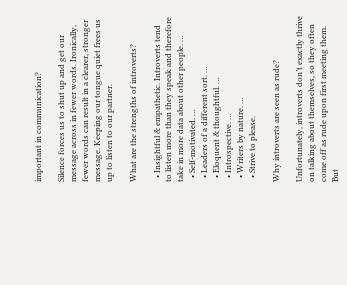important in communication?

Silence forces us to shut up and get our message across in fewer words. Ironically, fewer words can result in a clearer, stronger message. Keeping our tongue quiet frees us up to listen to our partner.

What are the strengths of introverts?

  • Insightful & empathetic. Introverts tend to listen more than they speak and therefore take in more data about other people. …
  • Self-motivated. …
  • Leaders of a different sort. …
  • Eloquent & thoughtful. …
  • Introspective. …
  • Writers by nature. …
  • Strive to please.

Why introverts are seen as rude?

Unfortunately, introverts don’t exactly thrive on talking about themselves, so they often come off as rude upon first meeting them. But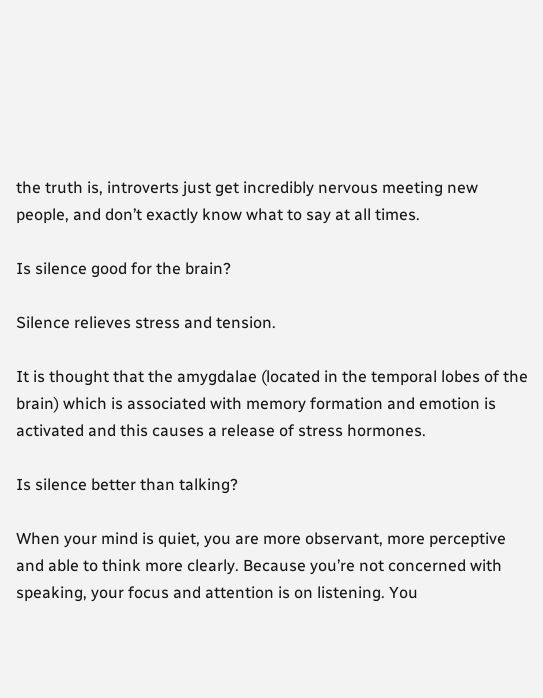the truth is, introverts just get incredibly nervous meeting new people, and don’t exactly know what to say at all times.

Is silence good for the brain?

Silence relieves stress and tension.

It is thought that the amygdalae (located in the temporal lobes of the brain) which is associated with memory formation and emotion is activated and this causes a release of stress hormones.

Is silence better than talking?

When your mind is quiet, you are more observant, more perceptive and able to think more clearly. Because you’re not concerned with speaking, your focus and attention is on listening. You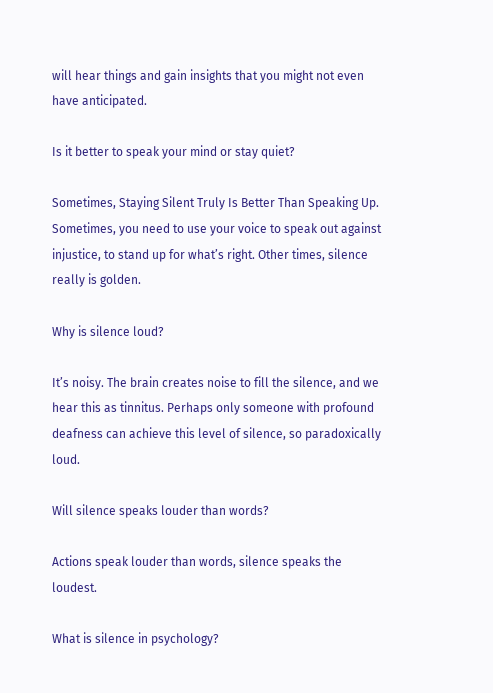will hear things and gain insights that you might not even have anticipated.

Is it better to speak your mind or stay quiet?

Sometimes, Staying Silent Truly Is Better Than Speaking Up. Sometimes, you need to use your voice to speak out against injustice, to stand up for what’s right. Other times, silence really is golden.

Why is silence loud?

It’s noisy. The brain creates noise to fill the silence, and we hear this as tinnitus. Perhaps only someone with profound deafness can achieve this level of silence, so paradoxically loud.

Will silence speaks louder than words?

Actions speak louder than words, silence speaks the loudest.

What is silence in psychology?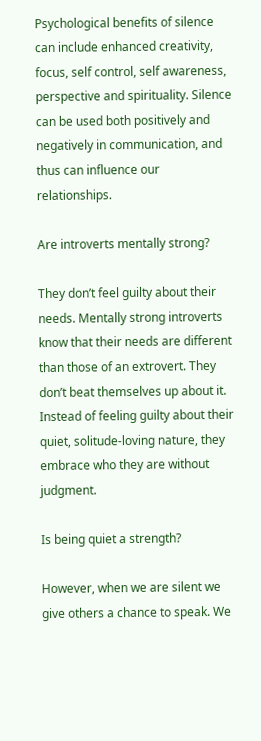Psychological benefits of silence can include enhanced creativity, focus, self control, self awareness, perspective and spirituality. Silence can be used both positively and negatively in communication, and thus can influence our relationships.

Are introverts mentally strong?

They don’t feel guilty about their needs. Mentally strong introverts know that their needs are different than those of an extrovert. They don’t beat themselves up about it. Instead of feeling guilty about their quiet, solitude-loving nature, they embrace who they are without judgment.

Is being quiet a strength?

However, when we are silent we give others a chance to speak. We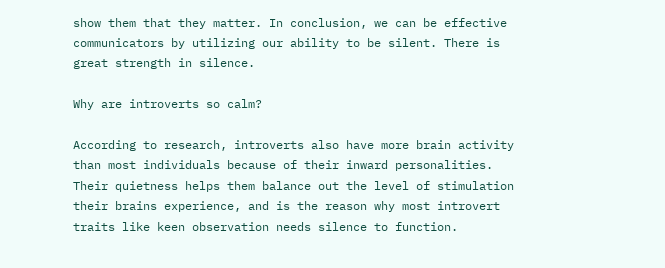show them that they matter. In conclusion, we can be effective communicators by utilizing our ability to be silent. There is great strength in silence.

Why are introverts so calm?

According to research, introverts also have more brain activity than most individuals because of their inward personalities. Their quietness helps them balance out the level of stimulation their brains experience, and is the reason why most introvert traits like keen observation needs silence to function.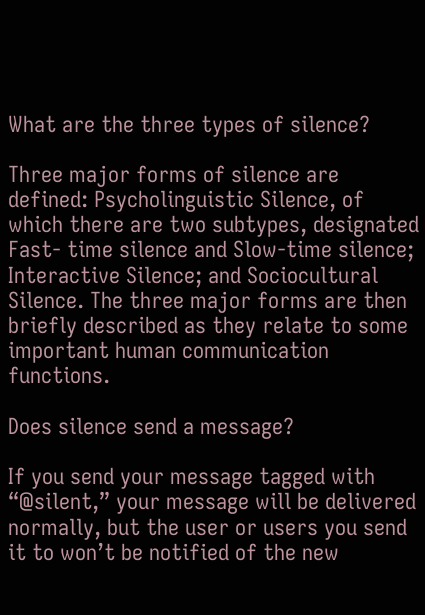What are the three types of silence?

Three major forms of silence are defined: Psycholinguistic Silence, of which there are two subtypes, designated Fast- time silence and Slow-time silence; Interactive Silence; and Sociocultural Silence. The three major forms are then briefly described as they relate to some important human communication functions.

Does silence send a message?

If you send your message tagged with “@silent,” your message will be delivered normally, but the user or users you send it to won’t be notified of the new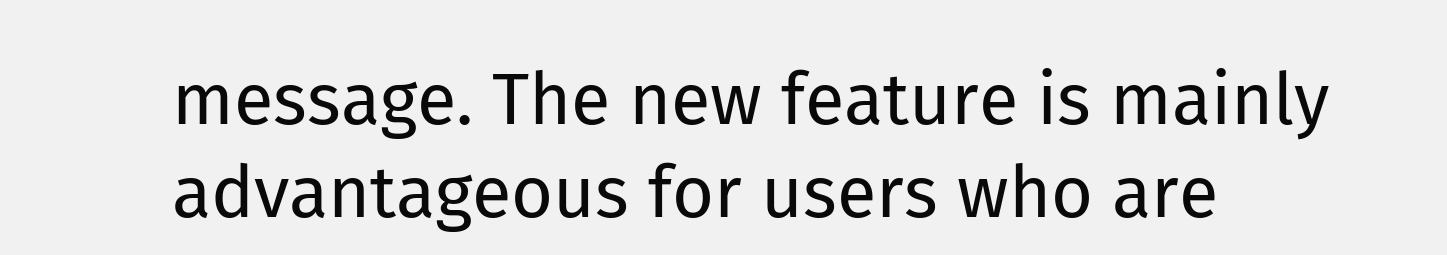message. The new feature is mainly advantageous for users who are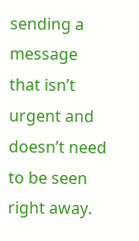sending a message that isn’t urgent and doesn’t need to be seen right away.